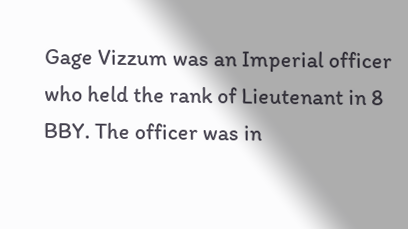Gage Vizzum was an Imperial officer who held the rank of Lieutenant in 8 BBY. The officer was in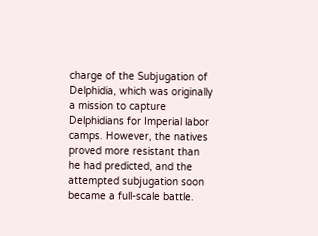charge of the Subjugation of Delphidia, which was originally a mission to capture Delphidians for Imperial labor camps. However, the natives proved more resistant than he had predicted, and the attempted subjugation soon became a full-scale battle.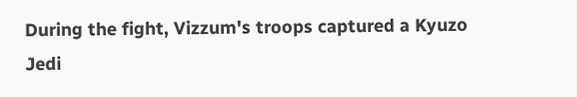During the fight, Vizzum's troops captured a Kyuzo Jedi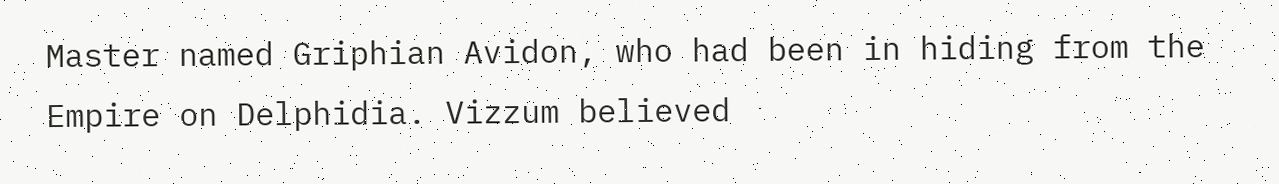Master named Griphian Avidon, who had been in hiding from the Empire on Delphidia. Vizzum believed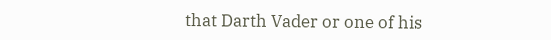that Darth Vader or one of his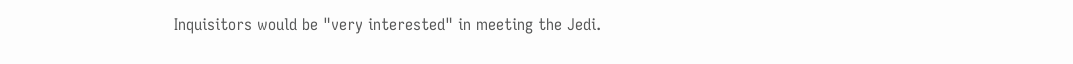Inquisitors would be "very interested" in meeting the Jedi.